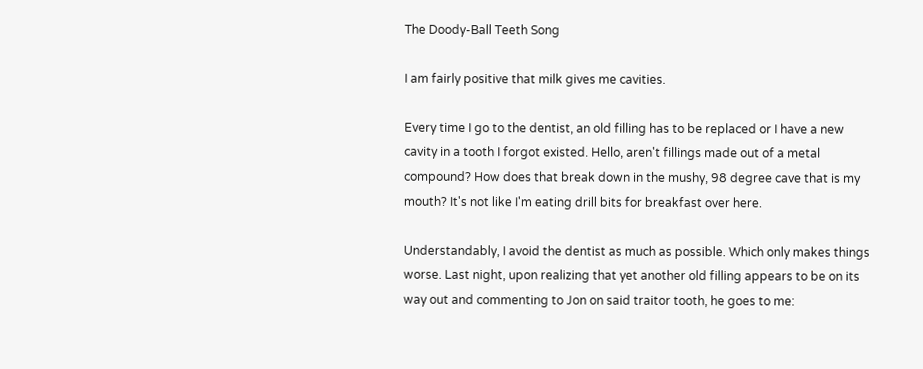The Doody-Ball Teeth Song

I am fairly positive that milk gives me cavities.

Every time I go to the dentist, an old filling has to be replaced or I have a new cavity in a tooth I forgot existed. Hello, aren't fillings made out of a metal compound? How does that break down in the mushy, 98 degree cave that is my mouth? It's not like I'm eating drill bits for breakfast over here.

Understandably, I avoid the dentist as much as possible. Which only makes things worse. Last night, upon realizing that yet another old filling appears to be on its way out and commenting to Jon on said traitor tooth, he goes to me: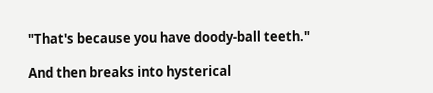"That's because you have doody-ball teeth."

And then breaks into hysterical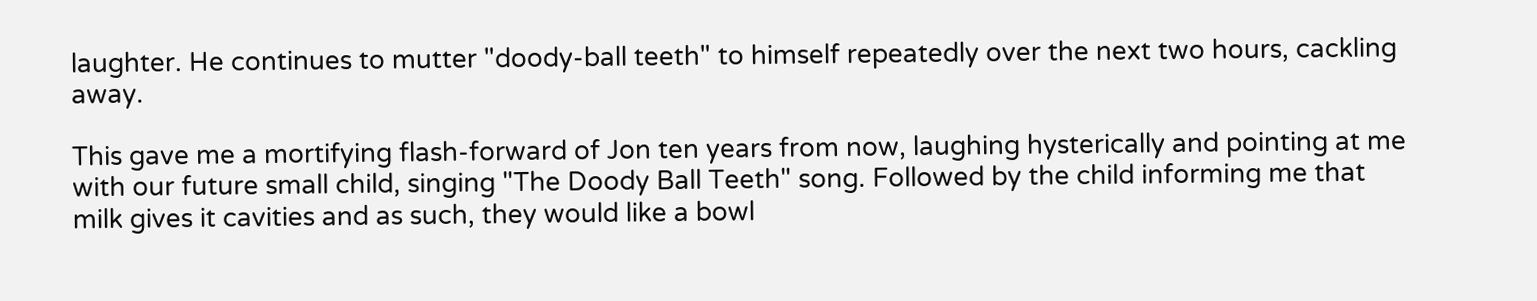laughter. He continues to mutter "doody-ball teeth" to himself repeatedly over the next two hours, cackling away.

This gave me a mortifying flash-forward of Jon ten years from now, laughing hysterically and pointing at me with our future small child, singing "The Doody Ball Teeth" song. Followed by the child informing me that milk gives it cavities and as such, they would like a bowl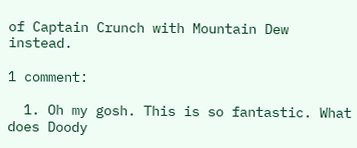of Captain Crunch with Mountain Dew instead.

1 comment:

  1. Oh my gosh. This is so fantastic. What does Doody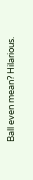Ball even mean? Hilarious.